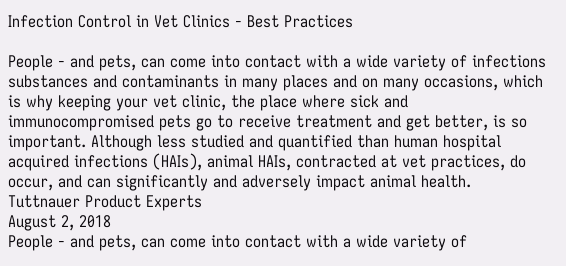Infection Control in Vet Clinics - Best Practices

People - and pets, can come into contact with a wide variety of infections substances and contaminants in many places and on many occasions, which is why keeping your vet clinic, the place where sick and immunocompromised pets go to receive treatment and get better, is so important. Although less studied and quantified than human hospital acquired infections (HAIs), animal HAIs, contracted at vet practices, do occur, and can significantly and adversely impact animal health.
Tuttnauer Product Experts
August 2, 2018
People - and pets, can come into contact with a wide variety of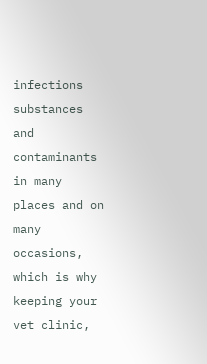infections substances and contaminants in many places and on many occasions, which is why keeping your vet clinic,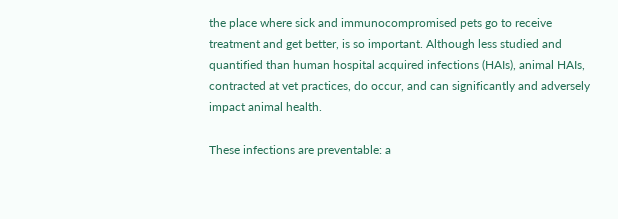the place where sick and immunocompromised pets go to receive treatment and get better, is so important. Although less studied and quantified than human hospital acquired infections (HAIs), animal HAIs, contracted at vet practices, do occur, and can significantly and adversely impact animal health.

These infections are preventable: a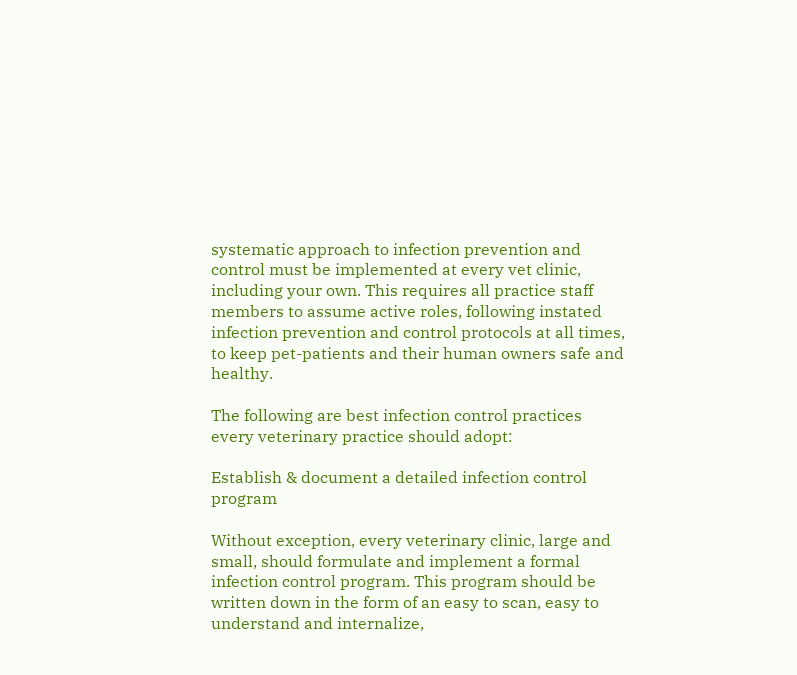systematic approach to infection prevention and control must be implemented at every vet clinic, including your own. This requires all practice staff members to assume active roles, following instated infection prevention and control protocols at all times, to keep pet-patients and their human owners safe and healthy.

The following are best infection control practices every veterinary practice should adopt:

Establish & document a detailed infection control program

Without exception, every veterinary clinic, large and small, should formulate and implement a formal infection control program. This program should be written down in the form of an easy to scan, easy to understand and internalize,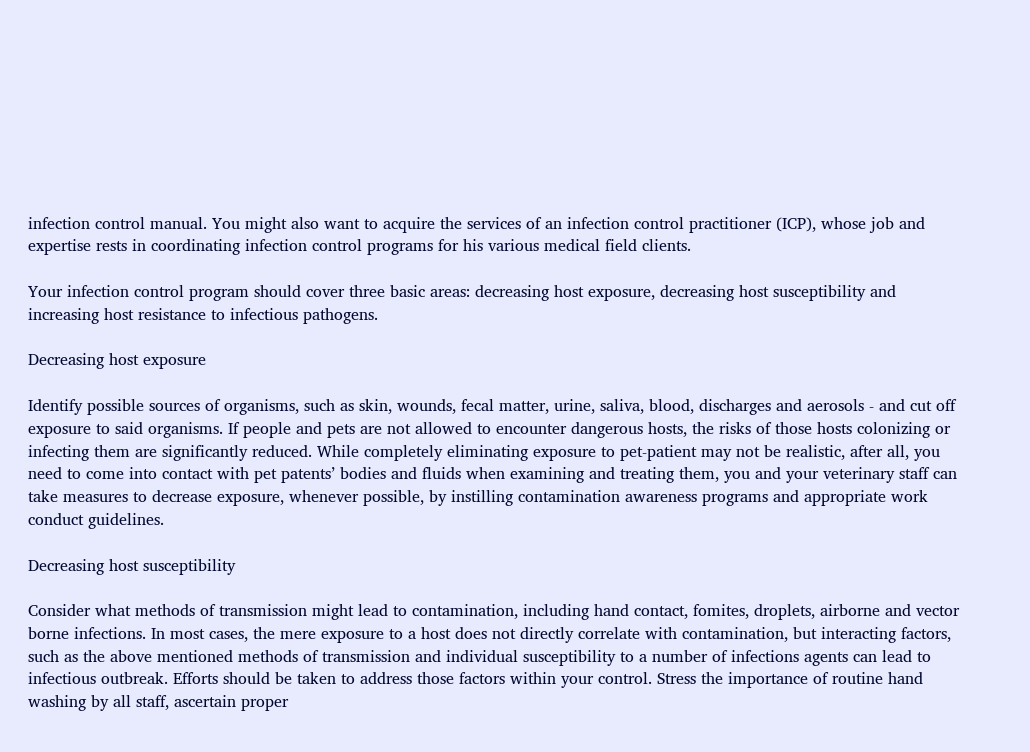infection control manual. You might also want to acquire the services of an infection control practitioner (ICP), whose job and expertise rests in coordinating infection control programs for his various medical field clients.

Your infection control program should cover three basic areas: decreasing host exposure, decreasing host susceptibility and increasing host resistance to infectious pathogens.

Decreasing host exposure

Identify possible sources of organisms, such as skin, wounds, fecal matter, urine, saliva, blood, discharges and aerosols - and cut off exposure to said organisms. If people and pets are not allowed to encounter dangerous hosts, the risks of those hosts colonizing or infecting them are significantly reduced. While completely eliminating exposure to pet-patient may not be realistic, after all, you need to come into contact with pet patents’ bodies and fluids when examining and treating them, you and your veterinary staff can take measures to decrease exposure, whenever possible, by instilling contamination awareness programs and appropriate work conduct guidelines.

Decreasing host susceptibility

Consider what methods of transmission might lead to contamination, including hand contact, fomites, droplets, airborne and vector borne infections. In most cases, the mere exposure to a host does not directly correlate with contamination, but interacting factors, such as the above mentioned methods of transmission and individual susceptibility to a number of infections agents can lead to infectious outbreak. Efforts should be taken to address those factors within your control. Stress the importance of routine hand washing by all staff, ascertain proper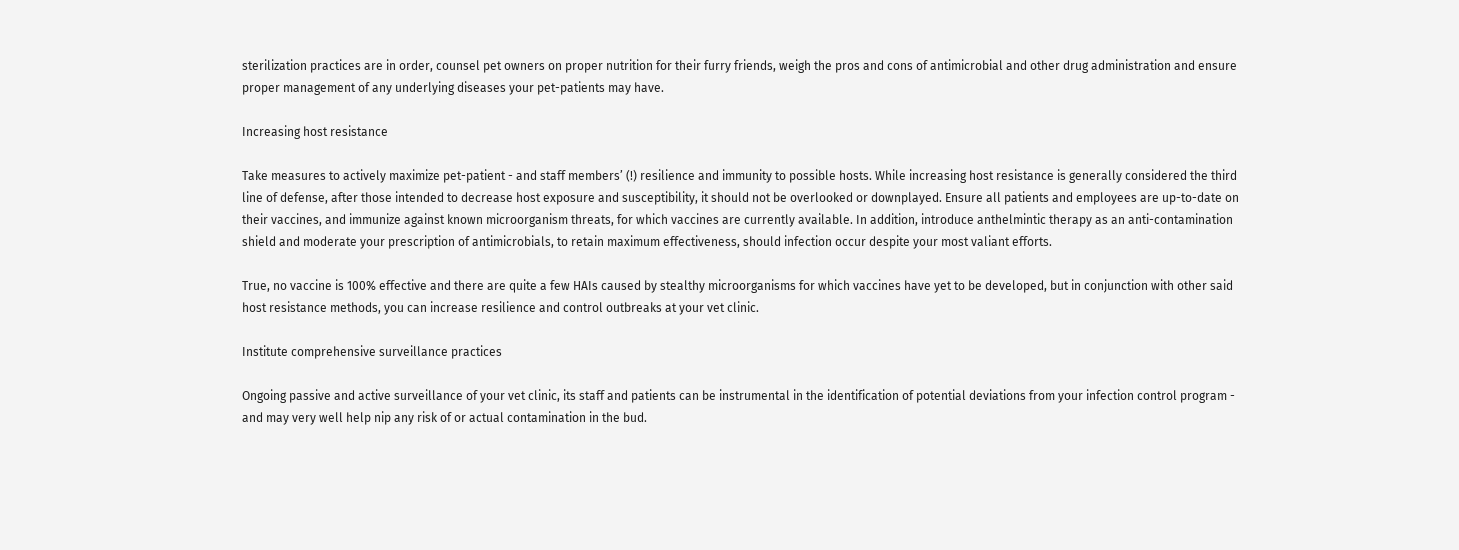sterilization practices are in order, counsel pet owners on proper nutrition for their furry friends, weigh the pros and cons of antimicrobial and other drug administration and ensure proper management of any underlying diseases your pet-patients may have.

Increasing host resistance

Take measures to actively maximize pet-patient - and staff members’ (!) resilience and immunity to possible hosts. While increasing host resistance is generally considered the third line of defense, after those intended to decrease host exposure and susceptibility, it should not be overlooked or downplayed. Ensure all patients and employees are up-to-date on their vaccines, and immunize against known microorganism threats, for which vaccines are currently available. In addition, introduce anthelmintic therapy as an anti-contamination shield and moderate your prescription of antimicrobials, to retain maximum effectiveness, should infection occur despite your most valiant efforts.

True, no vaccine is 100% effective and there are quite a few HAIs caused by stealthy microorganisms for which vaccines have yet to be developed, but in conjunction with other said host resistance methods, you can increase resilience and control outbreaks at your vet clinic.

Institute comprehensive surveillance practices

Ongoing passive and active surveillance of your vet clinic, its staff and patients can be instrumental in the identification of potential deviations from your infection control program - and may very well help nip any risk of or actual contamination in the bud.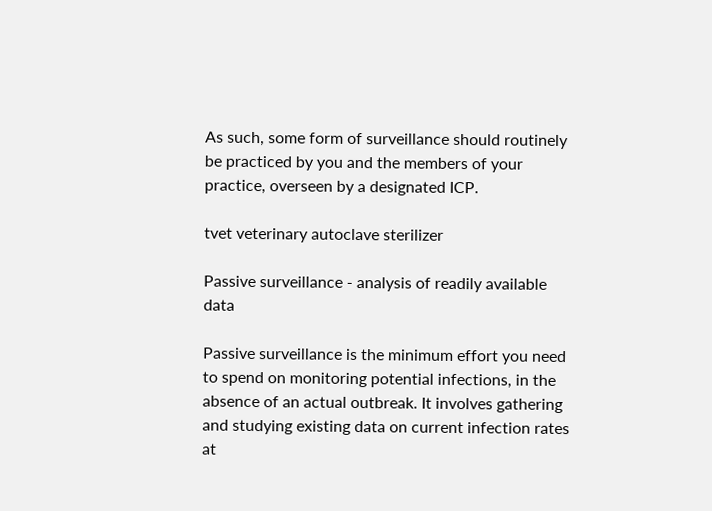As such, some form of surveillance should routinely be practiced by you and the members of your practice, overseen by a designated ICP.

tvet veterinary autoclave sterilizer

Passive surveillance - analysis of readily available data

Passive surveillance is the minimum effort you need to spend on monitoring potential infections, in the absence of an actual outbreak. It involves gathering and studying existing data on current infection rates at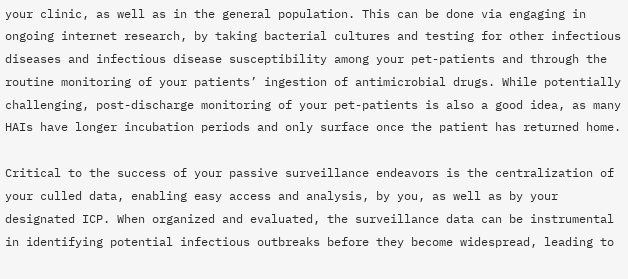your clinic, as well as in the general population. This can be done via engaging in ongoing internet research, by taking bacterial cultures and testing for other infectious diseases and infectious disease susceptibility among your pet-patients and through the routine monitoring of your patients’ ingestion of antimicrobial drugs. While potentially challenging, post-discharge monitoring of your pet-patients is also a good idea, as many HAIs have longer incubation periods and only surface once the patient has returned home.

Critical to the success of your passive surveillance endeavors is the centralization of your culled data, enabling easy access and analysis, by you, as well as by your designated ICP. When organized and evaluated, the surveillance data can be instrumental in identifying potential infectious outbreaks before they become widespread, leading to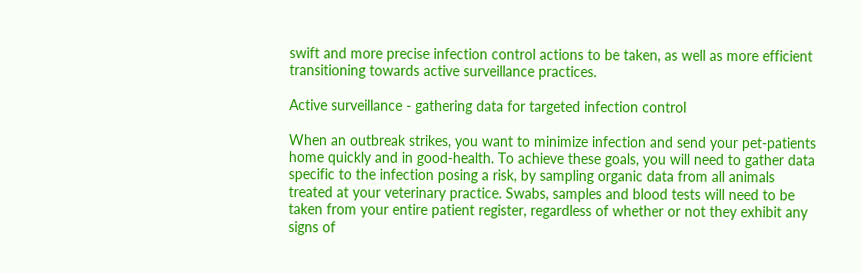swift and more precise infection control actions to be taken, as well as more efficient transitioning towards active surveillance practices.

Active surveillance - gathering data for targeted infection control

When an outbreak strikes, you want to minimize infection and send your pet-patients home quickly and in good-health. To achieve these goals, you will need to gather data specific to the infection posing a risk, by sampling organic data from all animals treated at your veterinary practice. Swabs, samples and blood tests will need to be taken from your entire patient register, regardless of whether or not they exhibit any signs of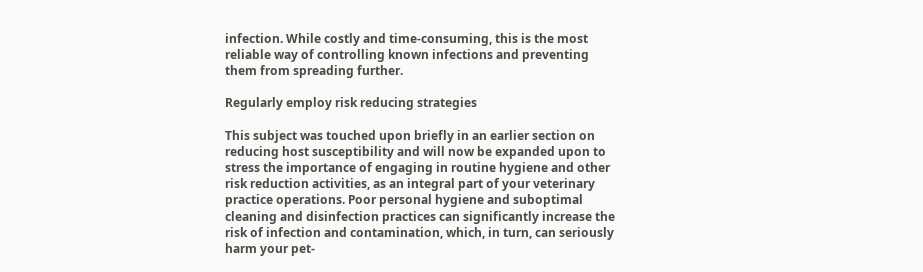infection. While costly and time-consuming, this is the most reliable way of controlling known infections and preventing them from spreading further.

Regularly employ risk reducing strategies

This subject was touched upon briefly in an earlier section on reducing host susceptibility and will now be expanded upon to stress the importance of engaging in routine hygiene and other risk reduction activities, as an integral part of your veterinary practice operations. Poor personal hygiene and suboptimal cleaning and disinfection practices can significantly increase the risk of infection and contamination, which, in turn, can seriously harm your pet-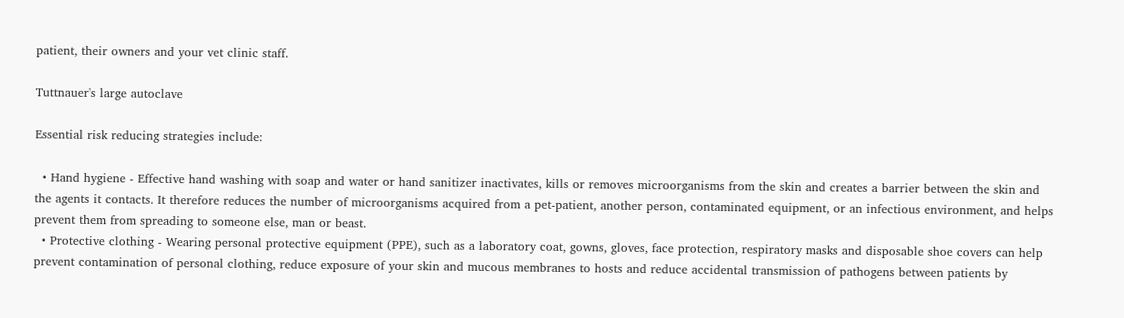patient, their owners and your vet clinic staff.

Tuttnauer's large autoclave

Essential risk reducing strategies include:

  • Hand hygiene - Effective hand washing with soap and water or hand sanitizer inactivates, kills or removes microorganisms from the skin and creates a barrier between the skin and the agents it contacts. It therefore reduces the number of microorganisms acquired from a pet-patient, another person, contaminated equipment, or an infectious environment, and helps prevent them from spreading to someone else, man or beast.
  • Protective clothing - Wearing personal protective equipment (PPE), such as a laboratory coat, gowns, gloves, face protection, respiratory masks and disposable shoe covers can help prevent contamination of personal clothing, reduce exposure of your skin and mucous membranes to hosts and reduce accidental transmission of pathogens between patients by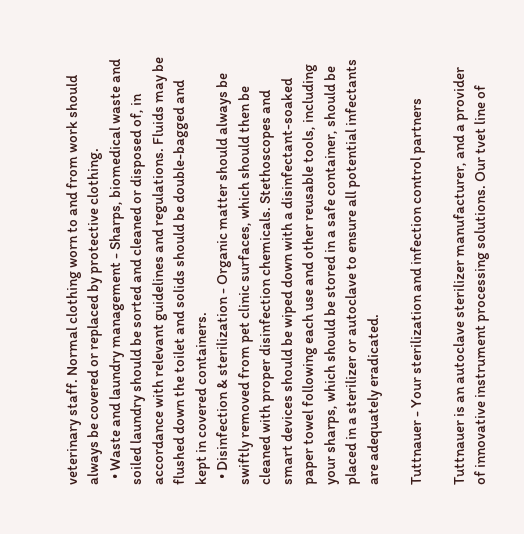veterinary staff. Normal clothing worn to and from work should always be covered or replaced by protective clothing.
  • Waste and laundry management - Sharps, biomedical waste and soiled laundry should be sorted and cleaned or disposed of, in accordance with relevant guidelines and regulations. Fluids may be flushed down the toilet and solids should be double-bagged and kept in covered containers.
  • Disinfection & sterilization - Organic matter should always be swiftly removed from pet clinic surfaces, which should then be cleaned with proper disinfection chemicals. Stethoscopes and smart devices should be wiped down with a disinfectant-soaked paper towel following each use and other reusable tools, including your sharps, which should be stored in a safe container, should be placed in a sterilizer or autoclave to ensure all potential infectants are adequately eradicated.

Tuttnauer - Your sterilization and infection control partners

Tuttnauer is an autoclave sterilizer manufacturer, and a provider of innovative instrument processing solutions. Our tvet line of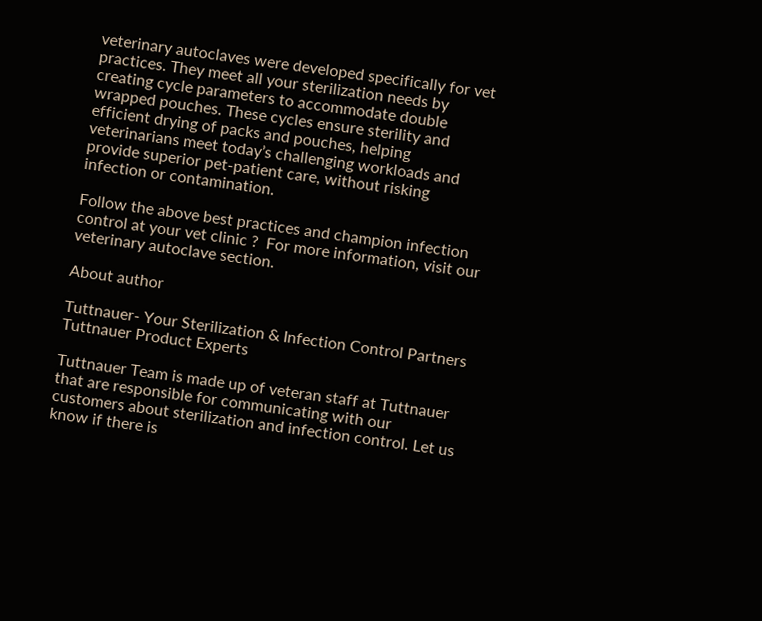veterinary autoclaves were developed specifically for vet practices. They meet all your sterilization needs by creating cycle parameters to accommodate double wrapped pouches. These cycles ensure sterility and efficient drying of packs and pouches, helping veterinarians meet today’s challenging workloads and provide superior pet-patient care, without risking infection or contamination.

Follow the above best practices and champion infection control at your vet clinic ?  For more information, visit our veterinary autoclave section.

About author

Tuttnauer- Your Sterilization & Infection Control Partners
Tuttnauer Product Experts

Tuttnauer Team is made up of veteran staff at Tuttnauer that are responsible for communicating with our customers about sterilization and infection control. Let us know if there is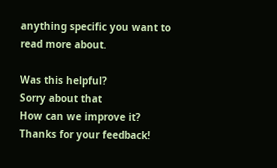anything specific you want to read more about.

Was this helpful?
Sorry about that
How can we improve it?
Thanks for your feedback!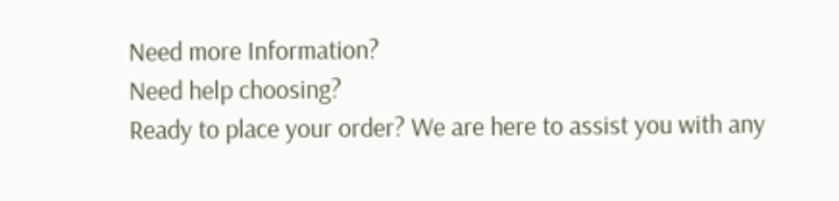Need more Information?
Need help choosing?
Ready to place your order? We are here to assist you with any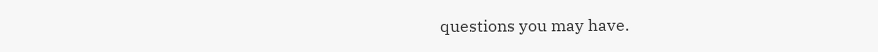questions you may have.